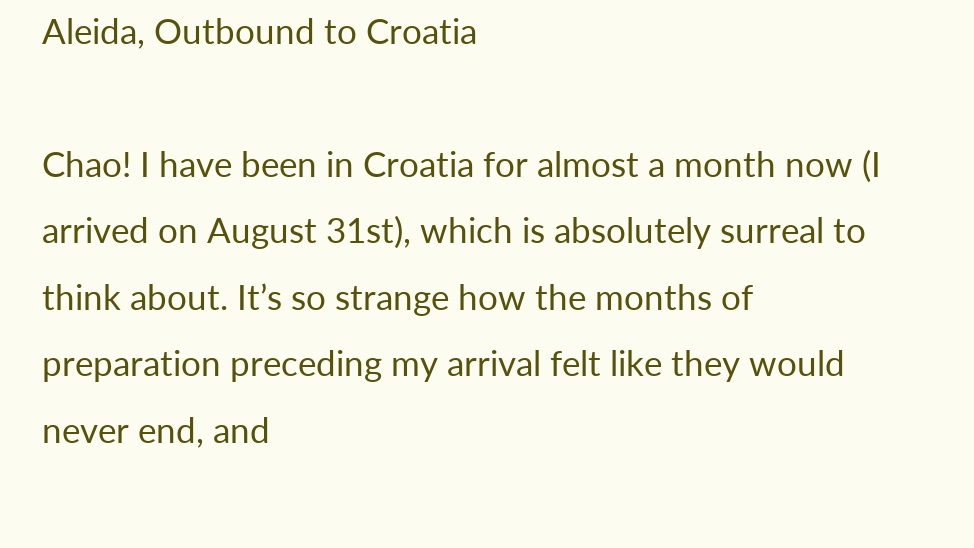Aleida, Outbound to Croatia

Chao! I have been in Croatia for almost a month now (I arrived on August 31st), which is absolutely surreal to think about. It’s so strange how the months of preparation preceding my arrival felt like they would never end, and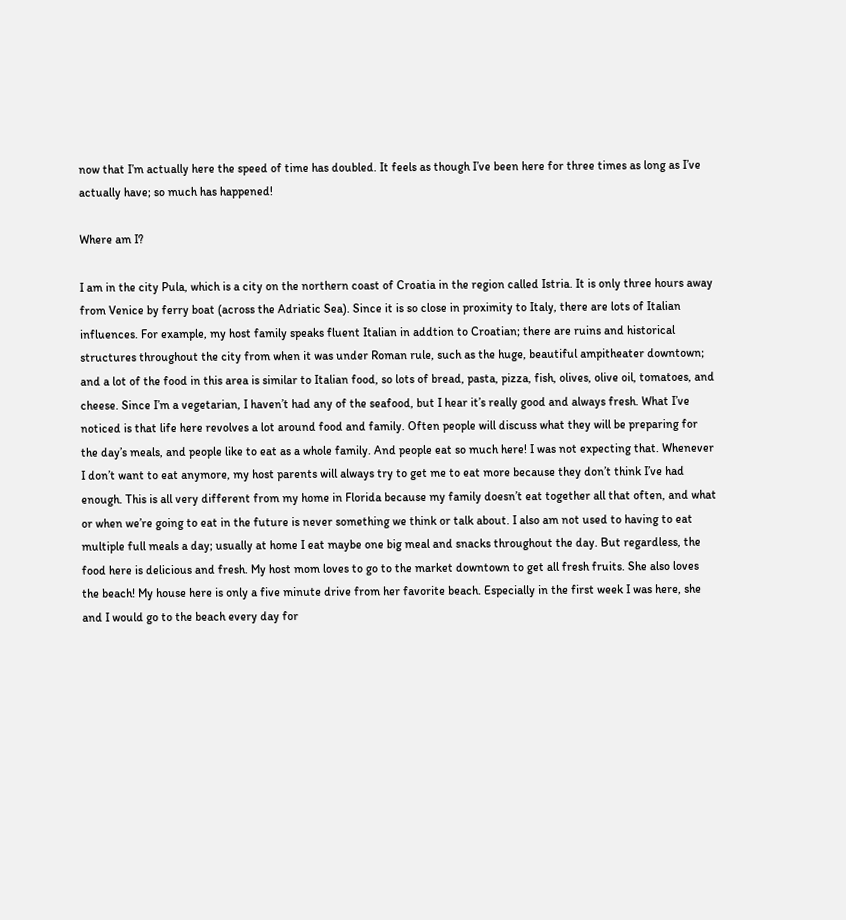now that I’m actually here the speed of time has doubled. It feels as though I’ve been here for three times as long as I’ve actually have; so much has happened!

Where am I?

I am in the city Pula, which is a city on the northern coast of Croatia in the region called Istria. It is only three hours away from Venice by ferry boat (across the Adriatic Sea). Since it is so close in proximity to Italy, there are lots of Italian influences. For example, my host family speaks fluent Italian in addtion to Croatian; there are ruins and historical structures throughout the city from when it was under Roman rule, such as the huge, beautiful ampitheater downtown; and a lot of the food in this area is similar to Italian food, so lots of bread, pasta, pizza, fish, olives, olive oil, tomatoes, and cheese. Since I’m a vegetarian, I haven’t had any of the seafood, but I hear it’s really good and always fresh. What I’ve noticed is that life here revolves a lot around food and family. Often people will discuss what they will be preparing for the day’s meals, and people like to eat as a whole family. And people eat so much here! I was not expecting that. Whenever I don’t want to eat anymore, my host parents will always try to get me to eat more because they don’t think I’ve had enough. This is all very different from my home in Florida because my family doesn’t eat together all that often, and what or when we’re going to eat in the future is never something we think or talk about. I also am not used to having to eat multiple full meals a day; usually at home I eat maybe one big meal and snacks throughout the day. But regardless, the food here is delicious and fresh. My host mom loves to go to the market downtown to get all fresh fruits. She also loves the beach! My house here is only a five minute drive from her favorite beach. Especially in the first week I was here, she and I would go to the beach every day for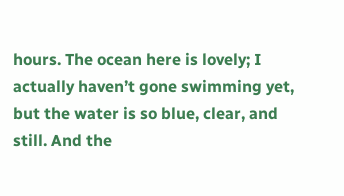hours. The ocean here is lovely; I actually haven’t gone swimming yet, but the water is so blue, clear, and still. And the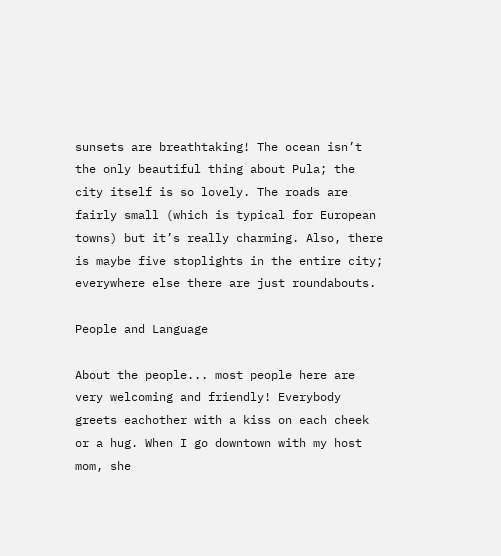sunsets are breathtaking! The ocean isn’t the only beautiful thing about Pula; the city itself is so lovely. The roads are fairly small (which is typical for European towns) but it’s really charming. Also, there is maybe five stoplights in the entire city; everywhere else there are just roundabouts.

People and Language

About the people... most people here are very welcoming and friendly! Everybody greets eachother with a kiss on each cheek or a hug. When I go downtown with my host mom, she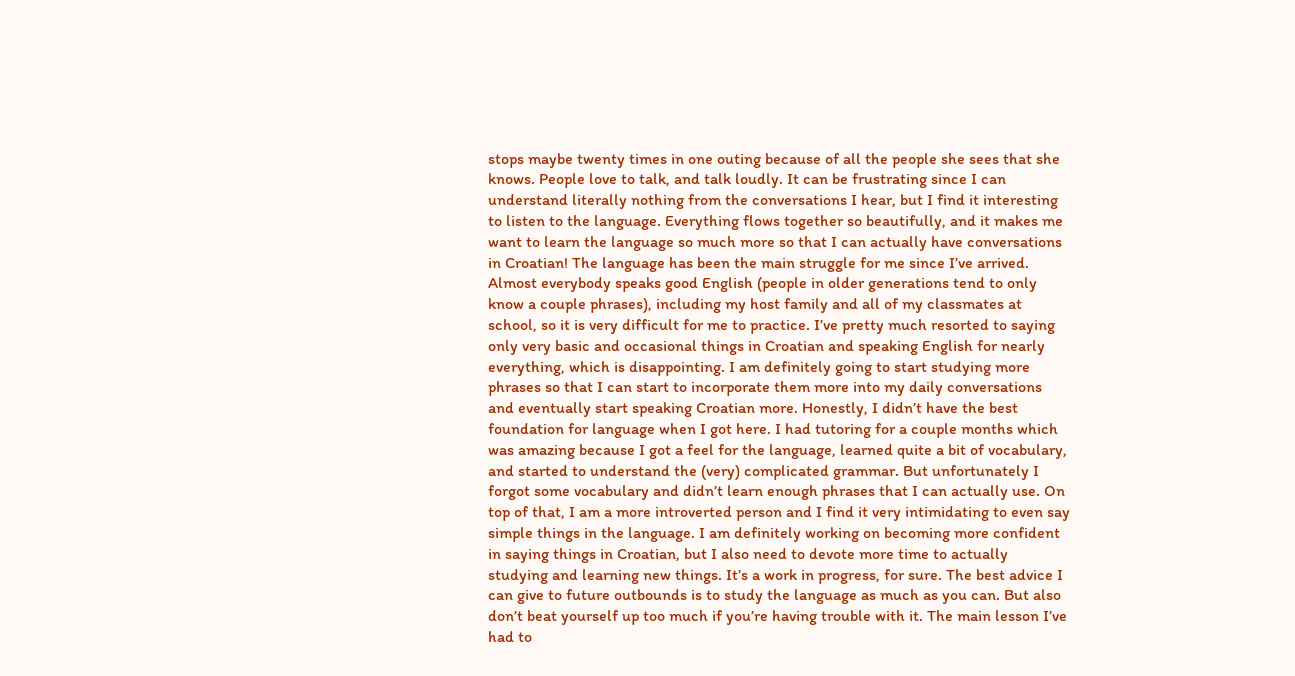stops maybe twenty times in one outing because of all the people she sees that she knows. People love to talk, and talk loudly. It can be frustrating since I can understand literally nothing from the conversations I hear, but I find it interesting to listen to the language. Everything flows together so beautifully, and it makes me want to learn the language so much more so that I can actually have conversations in Croatian! The language has been the main struggle for me since I’ve arrived. Almost everybody speaks good English (people in older generations tend to only know a couple phrases), including my host family and all of my classmates at school, so it is very difficult for me to practice. I’ve pretty much resorted to saying only very basic and occasional things in Croatian and speaking English for nearly everything, which is disappointing. I am definitely going to start studying more phrases so that I can start to incorporate them more into my daily conversations and eventually start speaking Croatian more. Honestly, I didn’t have the best foundation for language when I got here. I had tutoring for a couple months which was amazing because I got a feel for the language, learned quite a bit of vocabulary, and started to understand the (very) complicated grammar. But unfortunately I forgot some vocabulary and didn’t learn enough phrases that I can actually use. On top of that, I am a more introverted person and I find it very intimidating to even say simple things in the language. I am definitely working on becoming more confident in saying things in Croatian, but I also need to devote more time to actually studying and learning new things. It’s a work in progress, for sure. The best advice I can give to future outbounds is to study the language as much as you can. But also don’t beat yourself up too much if you’re having trouble with it. The main lesson I’ve had to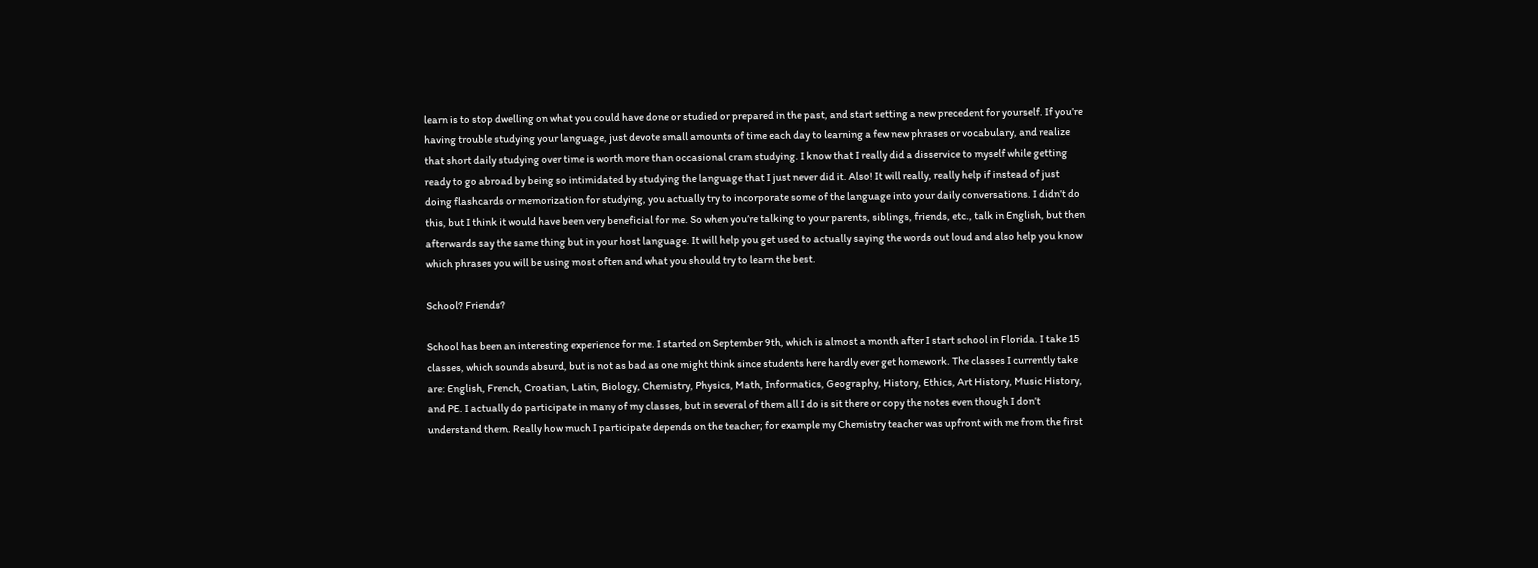learn is to stop dwelling on what you could have done or studied or prepared in the past, and start setting a new precedent for yourself. If you’re having trouble studying your language, just devote small amounts of time each day to learning a few new phrases or vocabulary, and realize that short daily studying over time is worth more than occasional cram studying. I know that I really did a disservice to myself while getting ready to go abroad by being so intimidated by studying the language that I just never did it. Also! It will really, really help if instead of just doing flashcards or memorization for studying, you actually try to incorporate some of the language into your daily conversations. I didn’t do this, but I think it would have been very beneficial for me. So when you’re talking to your parents, siblings, friends, etc., talk in English, but then afterwards say the same thing but in your host language. It will help you get used to actually saying the words out loud and also help you know which phrases you will be using most often and what you should try to learn the best.

School? Friends?

School has been an interesting experience for me. I started on September 9th, which is almost a month after I start school in Florida. I take 15 classes, which sounds absurd, but is not as bad as one might think since students here hardly ever get homework. The classes I currently take are: English, French, Croatian, Latin, Biology, Chemistry, Physics, Math, Informatics, Geography, History, Ethics, Art History, Music History, and PE. I actually do participate in many of my classes, but in several of them all I do is sit there or copy the notes even though I don’t understand them. Really how much I participate depends on the teacher; for example my Chemistry teacher was upfront with me from the first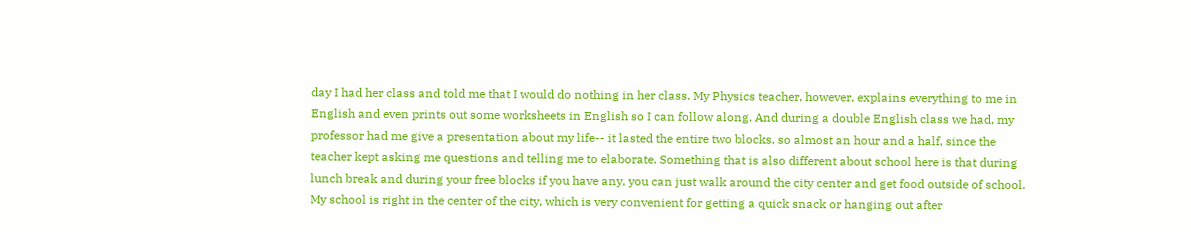day I had her class and told me that I would do nothing in her class. My Physics teacher, however, explains everything to me in English and even prints out some worksheets in English so I can follow along. And during a double English class we had, my professor had me give a presentation about my life-- it lasted the entire two blocks, so almost an hour and a half, since the teacher kept asking me questions and telling me to elaborate. Something that is also different about school here is that during lunch break and during your free blocks if you have any, you can just walk around the city center and get food outside of school. My school is right in the center of the city, which is very convenient for getting a quick snack or hanging out after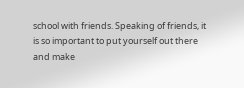school with friends. Speaking of friends, it is so important to put yourself out there and make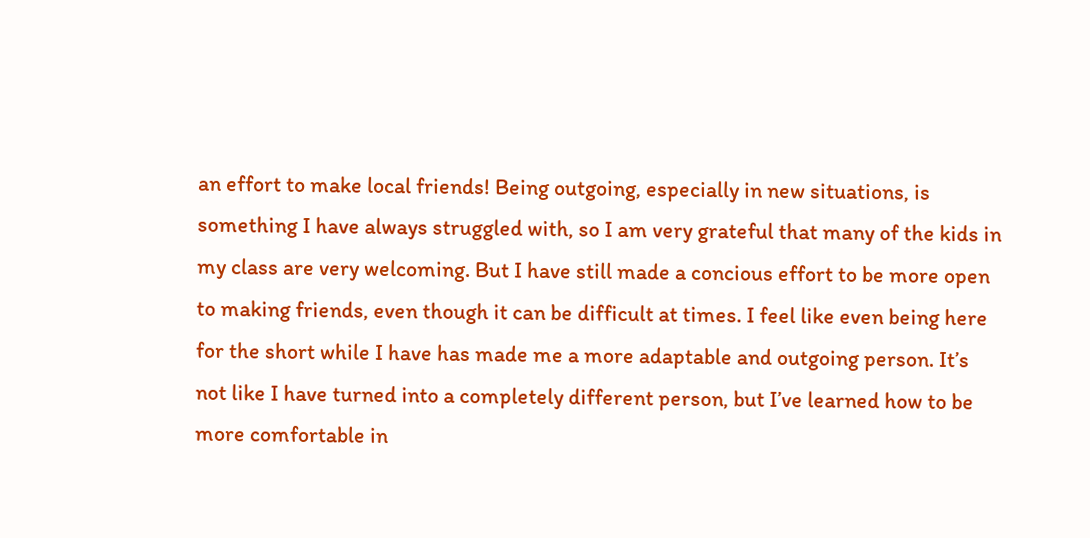an effort to make local friends! Being outgoing, especially in new situations, is something I have always struggled with, so I am very grateful that many of the kids in my class are very welcoming. But I have still made a concious effort to be more open to making friends, even though it can be difficult at times. I feel like even being here for the short while I have has made me a more adaptable and outgoing person. It’s not like I have turned into a completely different person, but I’ve learned how to be more comfortable in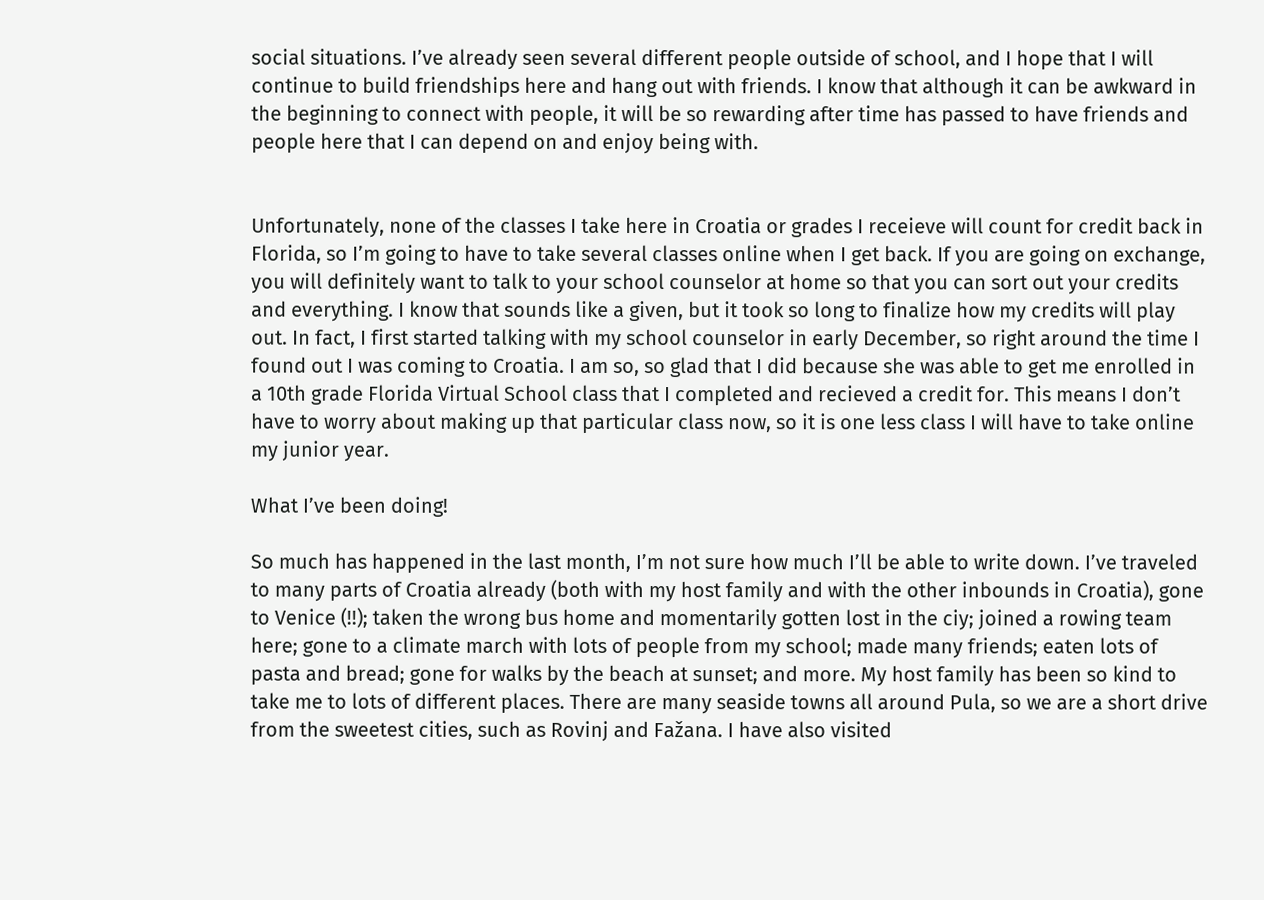social situations. I’ve already seen several different people outside of school, and I hope that I will continue to build friendships here and hang out with friends. I know that although it can be awkward in the beginning to connect with people, it will be so rewarding after time has passed to have friends and people here that I can depend on and enjoy being with.


Unfortunately, none of the classes I take here in Croatia or grades I receieve will count for credit back in Florida, so I’m going to have to take several classes online when I get back. If you are going on exchange, you will definitely want to talk to your school counselor at home so that you can sort out your credits and everything. I know that sounds like a given, but it took so long to finalize how my credits will play out. In fact, I first started talking with my school counselor in early December, so right around the time I found out I was coming to Croatia. I am so, so glad that I did because she was able to get me enrolled in a 10th grade Florida Virtual School class that I completed and recieved a credit for. This means I don’t have to worry about making up that particular class now, so it is one less class I will have to take online my junior year.

What I’ve been doing!

So much has happened in the last month, I’m not sure how much I’ll be able to write down. I’ve traveled to many parts of Croatia already (both with my host family and with the other inbounds in Croatia), gone to Venice (!!); taken the wrong bus home and momentarily gotten lost in the ciy; joined a rowing team here; gone to a climate march with lots of people from my school; made many friends; eaten lots of pasta and bread; gone for walks by the beach at sunset; and more. My host family has been so kind to take me to lots of different places. There are many seaside towns all around Pula, so we are a short drive from the sweetest cities, such as Rovinj and Fažana. I have also visited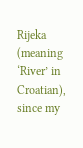Rijeka (meaning ‘River’ in Croatian), since my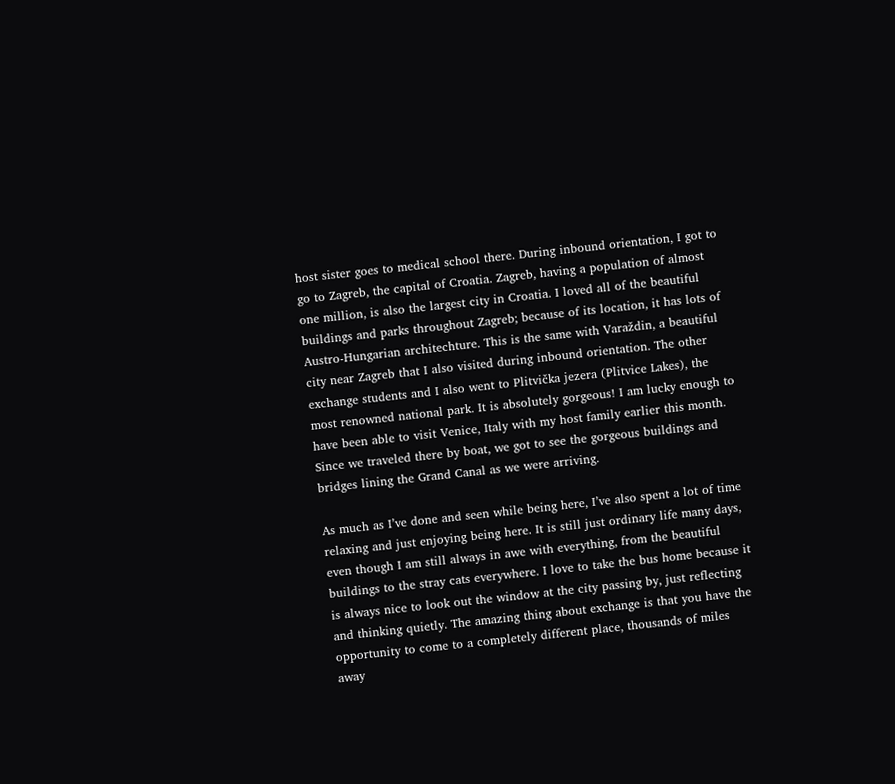host sister goes to medical school there. During inbound orientation, I got to go to Zagreb, the capital of Croatia. Zagreb, having a population of almost one million, is also the largest city in Croatia. I loved all of the beautiful buildings and parks throughout Zagreb; because of its location, it has lots of Austro-Hungarian architechture. This is the same with Varaždin, a beautiful city near Zagreb that I also visited during inbound orientation. The other exchange students and I also went to Plitvička jezera (Plitvice Lakes), the most renowned national park. It is absolutely gorgeous! I am lucky enough to have been able to visit Venice, Italy with my host family earlier this month. Since we traveled there by boat, we got to see the gorgeous buildings and bridges lining the Grand Canal as we were arriving.

As much as I’ve done and seen while being here, I’ve also spent a lot of time relaxing and just enjoying being here. It is still just ordinary life many days, even though I am still always in awe with everything, from the beautiful buildings to the stray cats everywhere. I love to take the bus home because it is always nice to look out the window at the city passing by, just reflecting and thinking quietly. The amazing thing about exchange is that you have the opportunity to come to a completely different place, thousands of miles away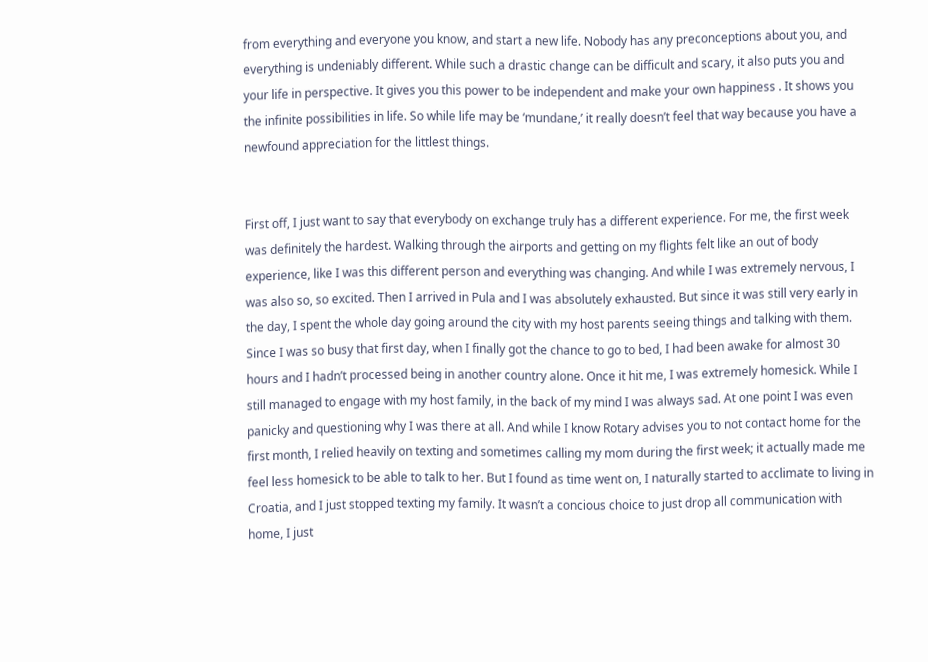from everything and everyone you know, and start a new life. Nobody has any preconceptions about you, and everything is undeniably different. While such a drastic change can be difficult and scary, it also puts you and your life in perspective. It gives you this power to be independent and make your own happiness . It shows you the infinite possibilities in life. So while life may be ‘mundane,’ it really doesn’t feel that way because you have a newfound appreciation for the littlest things.


First off, I just want to say that everybody on exchange truly has a different experience. For me, the first week was definitely the hardest. Walking through the airports and getting on my flights felt like an out of body experience, like I was this different person and everything was changing. And while I was extremely nervous, I was also so, so excited. Then I arrived in Pula and I was absolutely exhausted. But since it was still very early in the day, I spent the whole day going around the city with my host parents seeing things and talking with them. Since I was so busy that first day, when I finally got the chance to go to bed, I had been awake for almost 30 hours and I hadn’t processed being in another country alone. Once it hit me, I was extremely homesick. While I still managed to engage with my host family, in the back of my mind I was always sad. At one point I was even panicky and questioning why I was there at all. And while I know Rotary advises you to not contact home for the first month, I relied heavily on texting and sometimes calling my mom during the first week; it actually made me feel less homesick to be able to talk to her. But I found as time went on, I naturally started to acclimate to living in Croatia, and I just stopped texting my family. It wasn’t a concious choice to just drop all communication with home, I just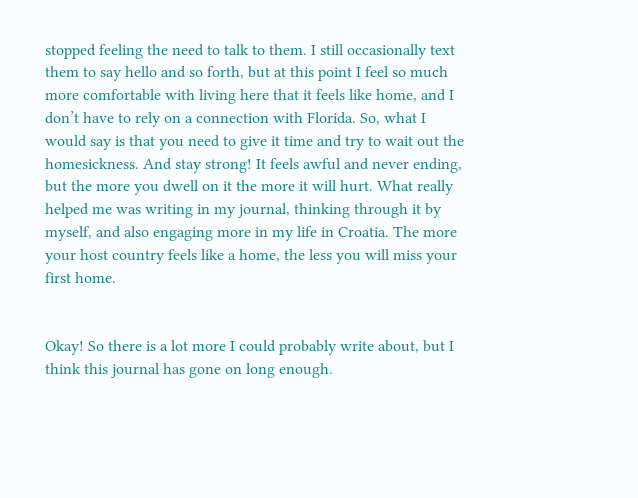stopped feeling the need to talk to them. I still occasionally text them to say hello and so forth, but at this point I feel so much more comfortable with living here that it feels like home, and I don’t have to rely on a connection with Florida. So, what I would say is that you need to give it time and try to wait out the homesickness. And stay strong! It feels awful and never ending, but the more you dwell on it the more it will hurt. What really helped me was writing in my journal, thinking through it by myself, and also engaging more in my life in Croatia. The more your host country feels like a home, the less you will miss your first home.


Okay! So there is a lot more I could probably write about, but I think this journal has gone on long enough.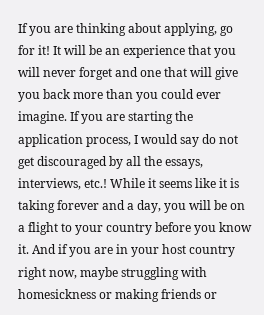If you are thinking about applying, go for it! It will be an experience that you will never forget and one that will give you back more than you could ever imagine. If you are starting the application process, I would say do not get discouraged by all the essays, interviews, etc.! While it seems like it is taking forever and a day, you will be on a flight to your country before you know it. And if you are in your host country right now, maybe struggling with homesickness or making friends or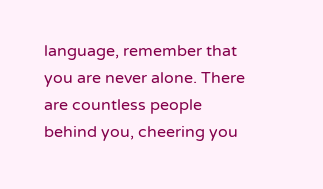language, remember that you are never alone. There are countless people behind you, cheering you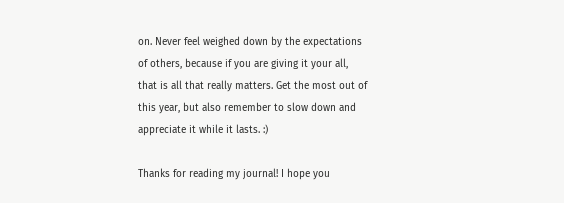on. Never feel weighed down by the expectations of others, because if you are giving it your all, that is all that really matters. Get the most out of this year, but also remember to slow down and appreciate it while it lasts. :)

Thanks for reading my journal! I hope you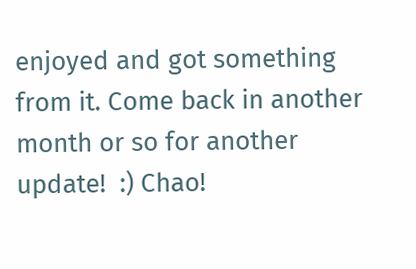enjoyed and got something from it. Come back in another month or so for another update!  :) Chao!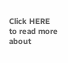Click HERE to read more about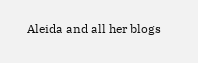Aleida and all her blogs